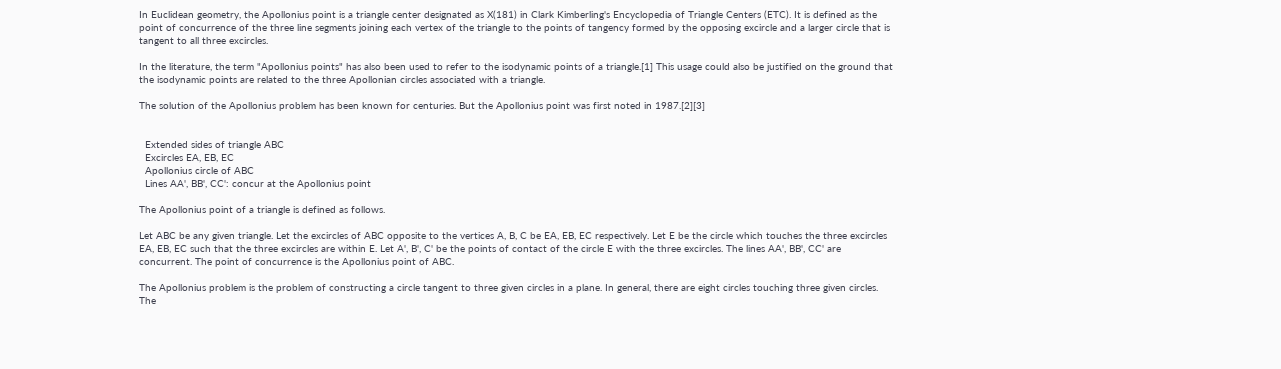In Euclidean geometry, the Apollonius point is a triangle center designated as X(181) in Clark Kimberling's Encyclopedia of Triangle Centers (ETC). It is defined as the point of concurrence of the three line segments joining each vertex of the triangle to the points of tangency formed by the opposing excircle and a larger circle that is tangent to all three excircles.

In the literature, the term "Apollonius points" has also been used to refer to the isodynamic points of a triangle.[1] This usage could also be justified on the ground that the isodynamic points are related to the three Apollonian circles associated with a triangle.

The solution of the Apollonius problem has been known for centuries. But the Apollonius point was first noted in 1987.[2][3]


  Extended sides of triangle ABC
  Excircles EA, EB, EC
  Apollonius circle of ABC
  Lines AA', BB', CC': concur at the Apollonius point

The Apollonius point of a triangle is defined as follows.

Let ABC be any given triangle. Let the excircles of ABC opposite to the vertices A, B, C be EA, EB, EC respectively. Let E be the circle which touches the three excircles EA, EB, EC such that the three excircles are within E. Let A', B', C' be the points of contact of the circle E with the three excircles. The lines AA', BB', CC' are concurrent. The point of concurrence is the Apollonius point of ABC.

The Apollonius problem is the problem of constructing a circle tangent to three given circles in a plane. In general, there are eight circles touching three given circles. The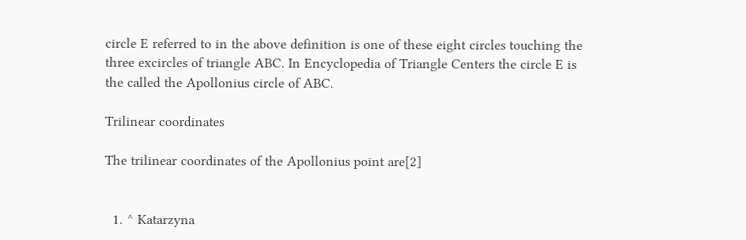circle E referred to in the above definition is one of these eight circles touching the three excircles of triangle ABC. In Encyclopedia of Triangle Centers the circle E is the called the Apollonius circle of ABC.

Trilinear coordinates

The trilinear coordinates of the Apollonius point are[2]


  1. ^ Katarzyna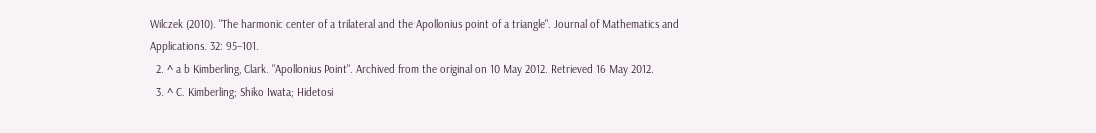Wilczek (2010). "The harmonic center of a trilateral and the Apollonius point of a triangle". Journal of Mathematics and Applications. 32: 95–101.
  2. ^ a b Kimberling, Clark. "Apollonius Point". Archived from the original on 10 May 2012. Retrieved 16 May 2012.
  3. ^ C. Kimberling; Shiko Iwata; Hidetosi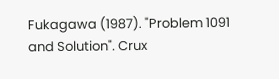Fukagawa (1987). "Problem 1091 and Solution". Crux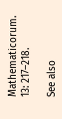Mathematicorum. 13: 217–218.

See also